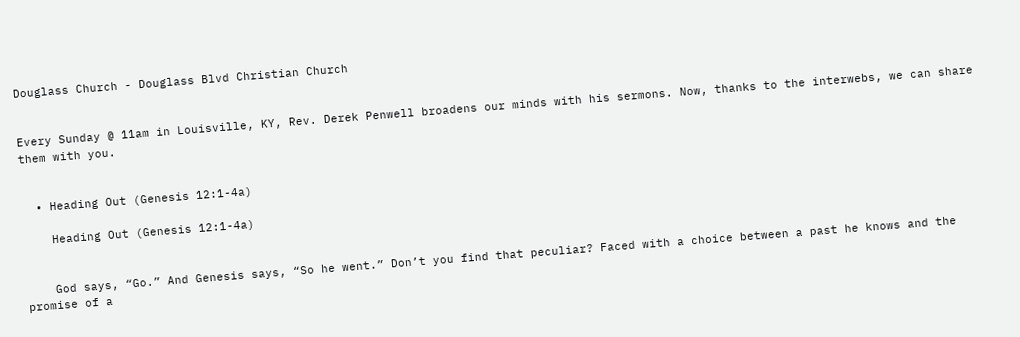Douglass Church - Douglass Blvd Christian Church


Every Sunday @ 11am in Louisville, KY, Rev. Derek Penwell broadens our minds with his sermons. Now, thanks to the interwebs, we can share them with you.


  • Heading Out (Genesis 12:1-4a)

    Heading Out (Genesis 12:1-4a)


    God says, “Go.” And Genesis says, “So he went.” Don’t you find that peculiar? Faced with a choice between a past he knows and the promise of a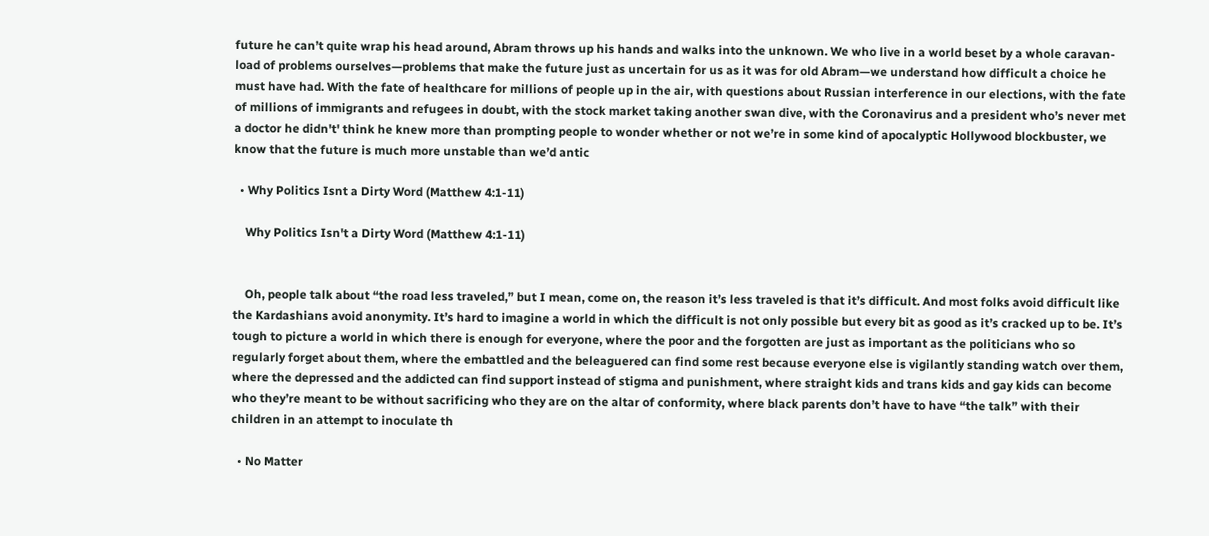future he can’t quite wrap his head around, Abram throws up his hands and walks into the unknown. We who live in a world beset by a whole caravan-load of problems ourselves—problems that make the future just as uncertain for us as it was for old Abram—we understand how difficult a choice he must have had. With the fate of healthcare for millions of people up in the air, with questions about Russian interference in our elections, with the fate of millions of immigrants and refugees in doubt, with the stock market taking another swan dive, with the Coronavirus and a president who’s never met a doctor he didn't' think he knew more than prompting people to wonder whether or not we’re in some kind of apocalyptic Hollywood blockbuster, we know that the future is much more unstable than we’d antic

  • Why Politics Isnt a Dirty Word (Matthew 4:1-11)

    Why Politics Isn't a Dirty Word (Matthew 4:1-11)


    Oh, people talk about “the road less traveled,” but I mean, come on, the reason it’s less traveled is that it’s difficult. And most folks avoid difficult like the Kardashians avoid anonymity. It’s hard to imagine a world in which the difficult is not only possible but every bit as good as it’s cracked up to be. It’s tough to picture a world in which there is enough for everyone, where the poor and the forgotten are just as important as the politicians who so regularly forget about them, where the embattled and the beleaguered can find some rest because everyone else is vigilantly standing watch over them, where the depressed and the addicted can find support instead of stigma and punishment, where straight kids and trans kids and gay kids can become who they’re meant to be without sacrificing who they are on the altar of conformity, where black parents don’t have to have “the talk” with their children in an attempt to inoculate th

  • No Matter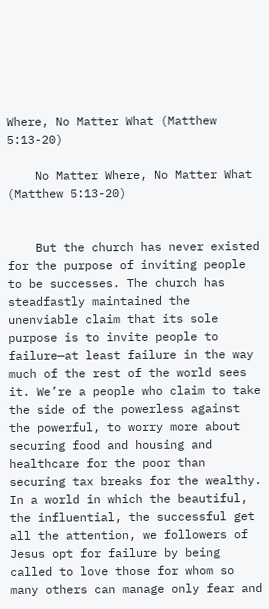Where, No Matter What (Matthew 5:13-20)

    No Matter Where, No Matter What (Matthew 5:13-20)


    But the church has never existed for the purpose of inviting people to be successes. The church has steadfastly maintained the unenviable claim that its sole purpose is to invite people to failure—at least failure in the way much of the rest of the world sees it. We’re a people who claim to take the side of the powerless against the powerful, to worry more about securing food and housing and healthcare for the poor than securing tax breaks for the wealthy. In a world in which the beautiful, the influential, the successful get all the attention, we followers of Jesus opt for failure by being called to love those for whom so many others can manage only fear and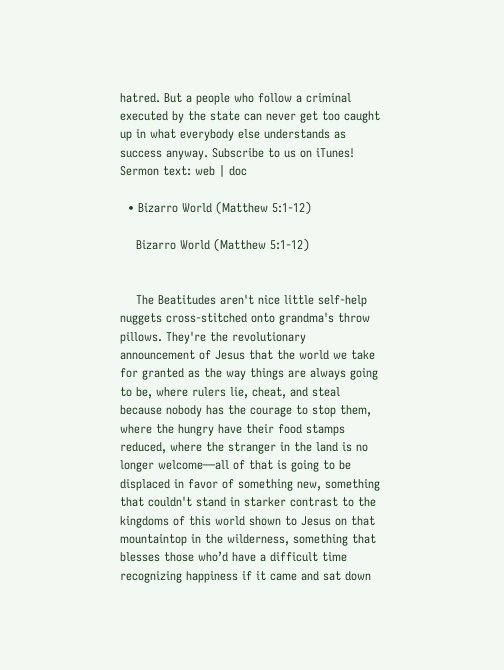hatred. But a people who follow a criminal executed by the state can never get too caught up in what everybody else understands as success anyway. Subscribe to us on iTunes! Sermon text: web | doc

  • Bizarro World (Matthew 5:1-12)

    Bizarro World (Matthew 5:1-12)


    The Beatitudes aren't nice little self-help nuggets cross-stitched onto grandma's throw pillows. They're the revolutionary announcement of Jesus that the world we take for granted as the way things are always going to be, where rulers lie, cheat, and steal because nobody has the courage to stop them, where the hungry have their food stamps reduced, where the stranger in the land is no longer welcome—all of that is going to be displaced in favor of something new, something that couldn't stand in starker contrast to the kingdoms of this world shown to Jesus on that mountaintop in the wilderness, something that blesses those who’d have a difficult time recognizing happiness if it came and sat down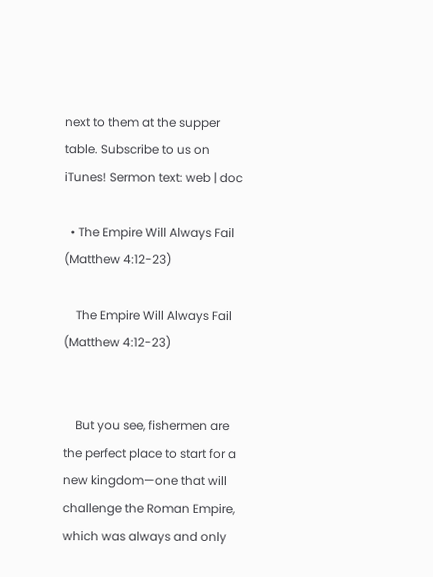next to them at the supper table. Subscribe to us on iTunes! Sermon text: web | doc

  • The Empire Will Always Fail (Matthew 4:12-23)

    The Empire Will Always Fail (Matthew 4:12-23)


    But you see, fishermen are the perfect place to start for a new kingdom—one that will challenge the Roman Empire, which was always and only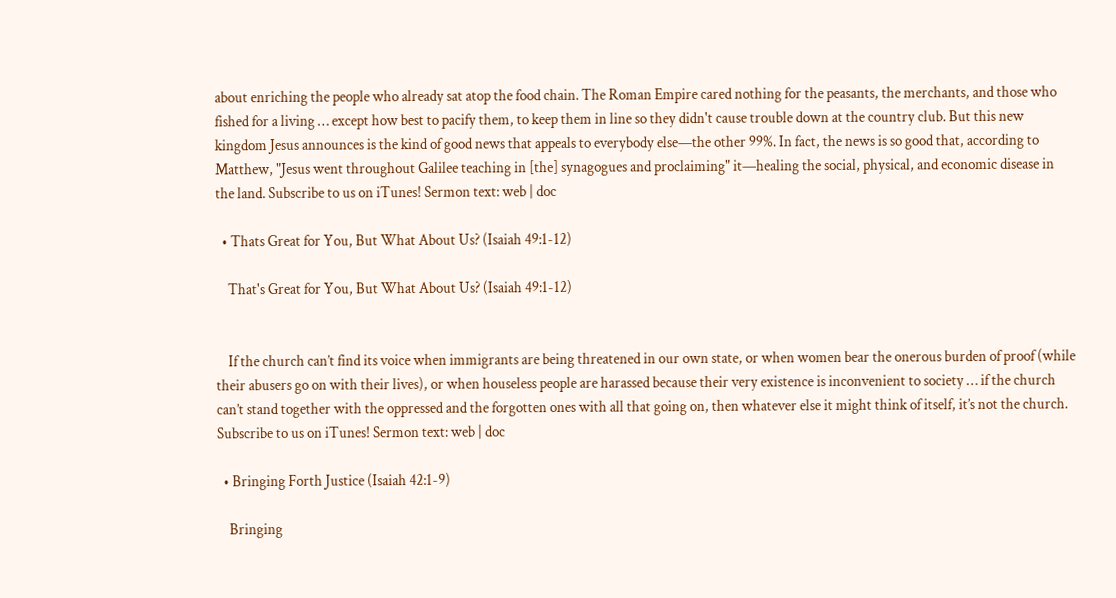about enriching the people who already sat atop the food chain. The Roman Empire cared nothing for the peasants, the merchants, and those who fished for a living … except how best to pacify them, to keep them in line so they didn't cause trouble down at the country club. But this new kingdom Jesus announces is the kind of good news that appeals to everybody else—the other 99%. In fact, the news is so good that, according to Matthew, "Jesus went throughout Galilee teaching in [the] synagogues and proclaiming" it—healing the social, physical, and economic disease in the land. Subscribe to us on iTunes! Sermon text: web | doc

  • Thats Great for You, But What About Us? (Isaiah 49:1-12)

    That's Great for You, But What About Us? (Isaiah 49:1-12)


    If the church can’t find its voice when immigrants are being threatened in our own state, or when women bear the onerous burden of proof (while their abusers go on with their lives), or when houseless people are harassed because their very existence is inconvenient to society … if the church can’t stand together with the oppressed and the forgotten ones with all that going on, then whatever else it might think of itself, it’s not the church. Subscribe to us on iTunes! Sermon text: web | doc

  • Bringing Forth Justice (Isaiah 42:1-9)

    Bringing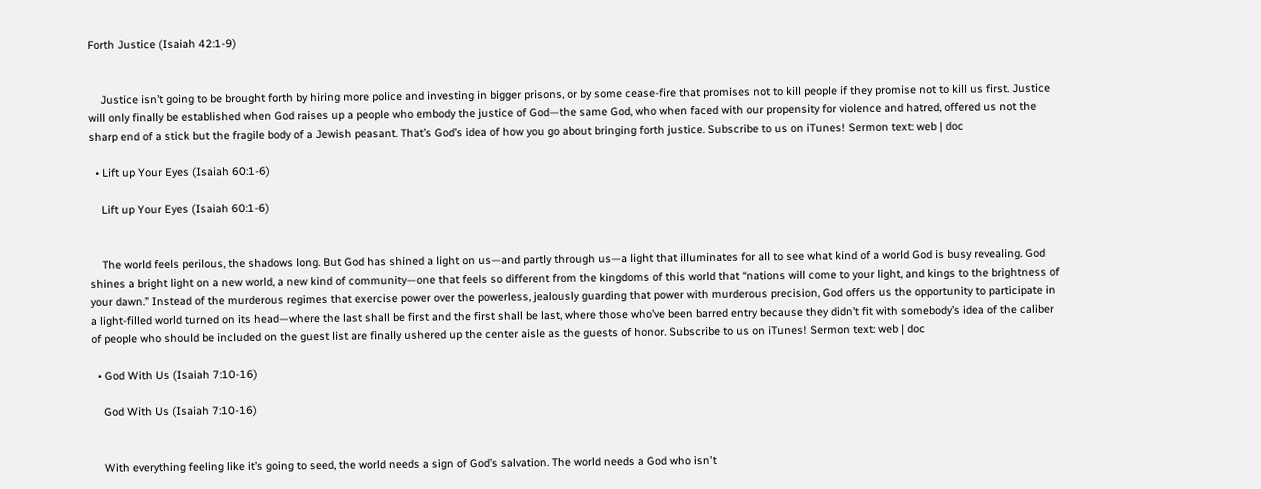Forth Justice (Isaiah 42:1-9)


    Justice isn’t going to be brought forth by hiring more police and investing in bigger prisons, or by some cease-fire that promises not to kill people if they promise not to kill us first. Justice will only finally be established when God raises up a people who embody the justice of God—the same God, who when faced with our propensity for violence and hatred, offered us not the sharp end of a stick but the fragile body of a Jewish peasant. That’s God’s idea of how you go about bringing forth justice. Subscribe to us on iTunes! Sermon text: web | doc

  • Lift up Your Eyes (Isaiah 60:1-6)

    Lift up Your Eyes (Isaiah 60:1-6)


    The world feels perilous, the shadows long. But God has shined a light on us—and partly through us—a light that illuminates for all to see what kind of a world God is busy revealing. God shines a bright light on a new world, a new kind of community—one that feels so different from the kingdoms of this world that “nations will come to your light, and kings to the brightness of your dawn.” Instead of the murderous regimes that exercise power over the powerless, jealously guarding that power with murderous precision, God offers us the opportunity to participate in a light-filled world turned on its head—where the last shall be first and the first shall be last, where those who’ve been barred entry because they didn’t fit with somebody’s idea of the caliber of people who should be included on the guest list are finally ushered up the center aisle as the guests of honor. Subscribe to us on iTunes! Sermon text: web | doc

  • God With Us (Isaiah 7:10-16)

    God With Us (Isaiah 7:10-16)


    With everything feeling like it’s going to seed, the world needs a sign of God’s salvation. The world needs a God who isn't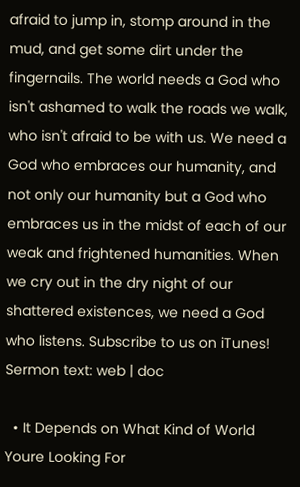afraid to jump in, stomp around in the mud, and get some dirt under the fingernails. The world needs a God who isn't ashamed to walk the roads we walk, who isn't afraid to be with us. We need a God who embraces our humanity, and not only our humanity but a God who embraces us in the midst of each of our weak and frightened humanities. When we cry out in the dry night of our shattered existences, we need a God who listens. Subscribe to us on iTunes! Sermon text: web | doc

  • It Depends on What Kind of World Youre Looking For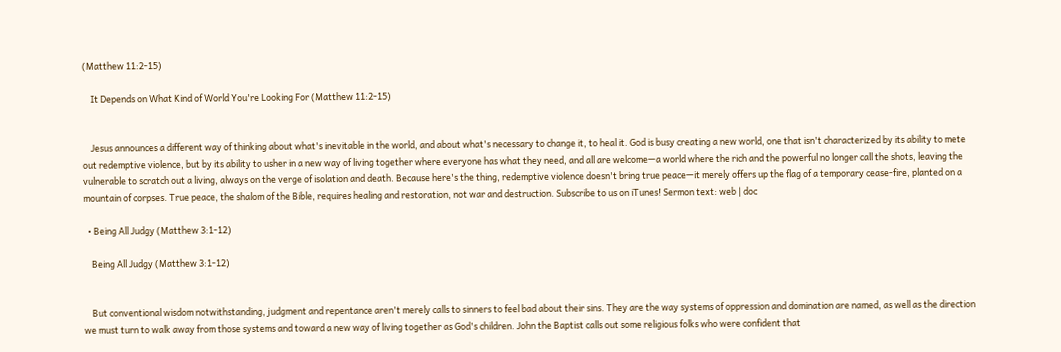(Matthew 11:2-15)

    It Depends on What Kind of World You're Looking For (Matthew 11:2-15)


    Jesus announces a different way of thinking about what's inevitable in the world, and about what's necessary to change it, to heal it. God is busy creating a new world, one that isn't characterized by its ability to mete out redemptive violence, but by its ability to usher in a new way of living together where everyone has what they need, and all are welcome—a world where the rich and the powerful no longer call the shots, leaving the vulnerable to scratch out a living, always on the verge of isolation and death. Because here's the thing, redemptive violence doesn't bring true peace—it merely offers up the flag of a temporary cease-fire, planted on a mountain of corpses. True peace, the shalom of the Bible, requires healing and restoration, not war and destruction. Subscribe to us on iTunes! Sermon text: web | doc

  • Being All Judgy (Matthew 3:1-12)

    Being All Judgy (Matthew 3:1-12)


    But conventional wisdom notwithstanding, judgment and repentance aren't merely calls to sinners to feel bad about their sins. They are the way systems of oppression and domination are named, as well as the direction we must turn to walk away from those systems and toward a new way of living together as God's children. John the Baptist calls out some religious folks who were confident that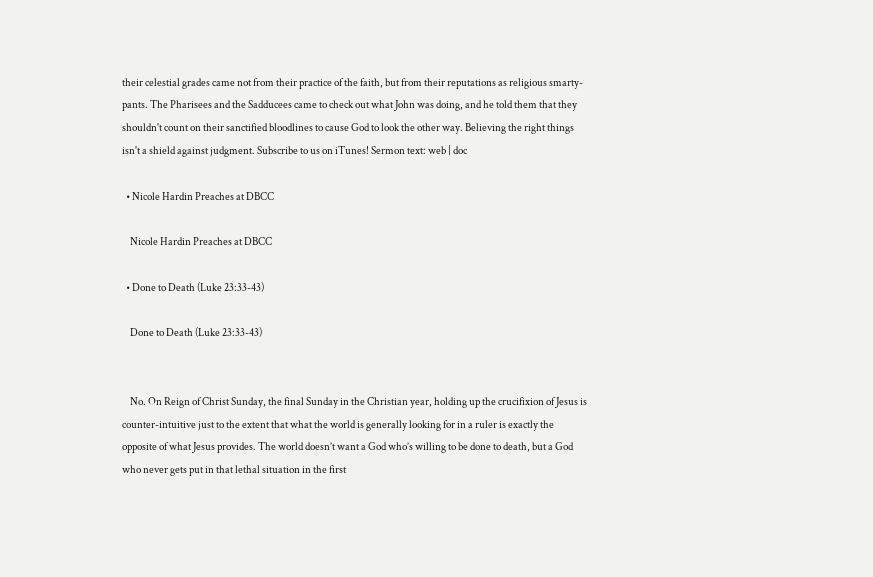their celestial grades came not from their practice of the faith, but from their reputations as religious smarty-pants. The Pharisees and the Sadducees came to check out what John was doing, and he told them that they shouldn't count on their sanctified bloodlines to cause God to look the other way. Believing the right things isn't a shield against judgment. Subscribe to us on iTunes! Sermon text: web | doc

  • Nicole Hardin Preaches at DBCC

    Nicole Hardin Preaches at DBCC

  • Done to Death (Luke 23:33-43)

    Done to Death (Luke 23:33-43)


    No. On Reign of Christ Sunday, the final Sunday in the Christian year, holding up the crucifixion of Jesus is counter-intuitive just to the extent that what the world is generally looking for in a ruler is exactly the opposite of what Jesus provides. The world doesn’t want a God who’s willing to be done to death, but a God who never gets put in that lethal situation in the first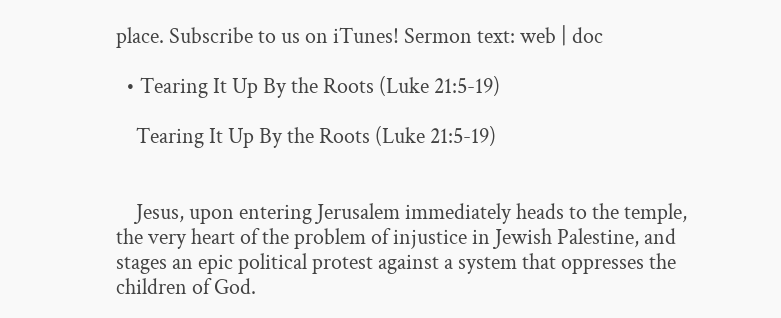place. Subscribe to us on iTunes! Sermon text: web | doc

  • Tearing It Up By the Roots (Luke 21:5-19)

    Tearing It Up By the Roots (Luke 21:5-19)


    Jesus, upon entering Jerusalem immediately heads to the temple, the very heart of the problem of injustice in Jewish Palestine, and stages an epic political protest against a system that oppresses the children of God.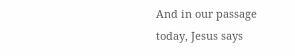And in our passage today, Jesus says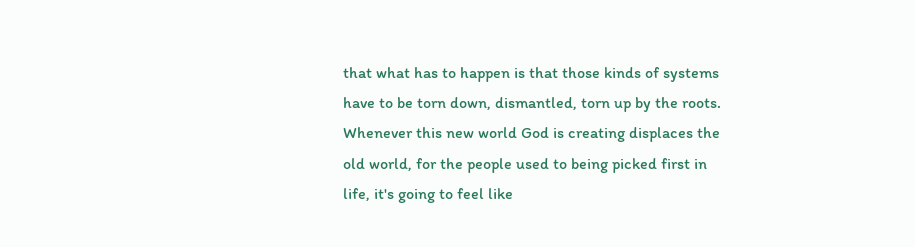that what has to happen is that those kinds of systems have to be torn down, dismantled, torn up by the roots. Whenever this new world God is creating displaces the old world, for the people used to being picked first in life, it's going to feel like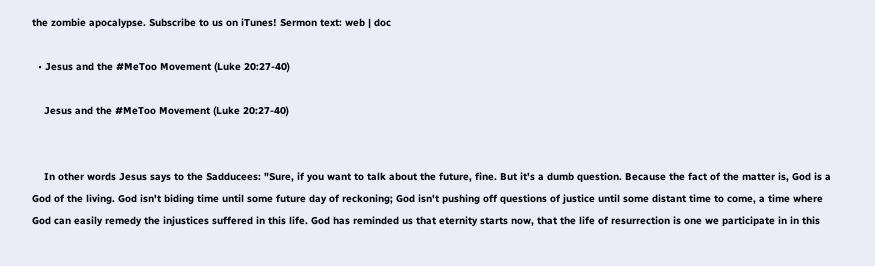the zombie apocalypse. Subscribe to us on iTunes! Sermon text: web | doc

  • Jesus and the #MeToo Movement (Luke 20:27-40)

    Jesus and the #MeToo Movement (Luke 20:27-40)


    In other words Jesus says to the Sadducees: "Sure, if you want to talk about the future, fine. But it's a dumb question. Because the fact of the matter is, God is a God of the living. God isn't biding time until some future day of reckoning; God isn't pushing off questions of justice until some distant time to come, a time where God can easily remedy the injustices suffered in this life. God has reminded us that eternity starts now, that the life of resurrection is one we participate in in this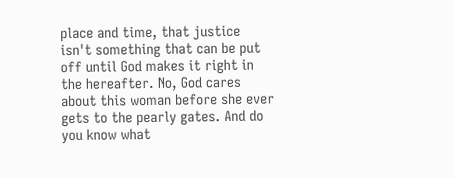place and time, that justice isn't something that can be put off until God makes it right in the hereafter. No, God cares about this woman before she ever gets to the pearly gates. And do you know what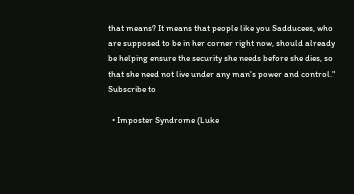that means? It means that people like you Sadducees, who are supposed to be in her corner right now, should already be helping ensure the security she needs before she dies, so that she need not live under any man's power and control." Subscribe to

  • Imposter Syndrome (Luke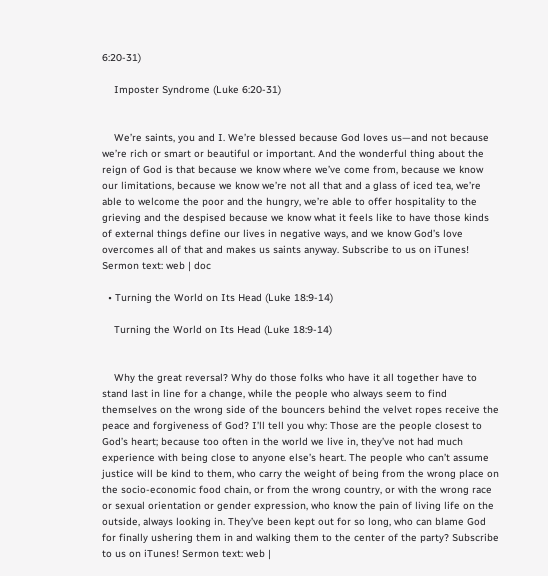6:20-31)

    Imposter Syndrome (Luke 6:20-31)


    We’re saints, you and I. We’re blessed because God loves us—and not because we’re rich or smart or beautiful or important. And the wonderful thing about the reign of God is that because we know where we’ve come from, because we know our limitations, because we know we’re not all that and a glass of iced tea, we’re able to welcome the poor and the hungry, we’re able to offer hospitality to the grieving and the despised because we know what it feels like to have those kinds of external things define our lives in negative ways, and we know God’s love overcomes all of that and makes us saints anyway. Subscribe to us on iTunes! Sermon text: web | doc

  • Turning the World on Its Head (Luke 18:9-14)

    Turning the World on Its Head (Luke 18:9-14)


    Why the great reversal? Why do those folks who have it all together have to stand last in line for a change, while the people who always seem to find themselves on the wrong side of the bouncers behind the velvet ropes receive the peace and forgiveness of God? I’ll tell you why: Those are the people closest to God’s heart; because too often in the world we live in, they’ve not had much experience with being close to anyone else’s heart. The people who can’t assume justice will be kind to them, who carry the weight of being from the wrong place on the socio-economic food chain, or from the wrong country, or with the wrong race or sexual orientation or gender expression, who know the pain of living life on the outside, always looking in. They’ve been kept out for so long, who can blame God for finally ushering them in and walking them to the center of the party? Subscribe to us on iTunes! Sermon text: web |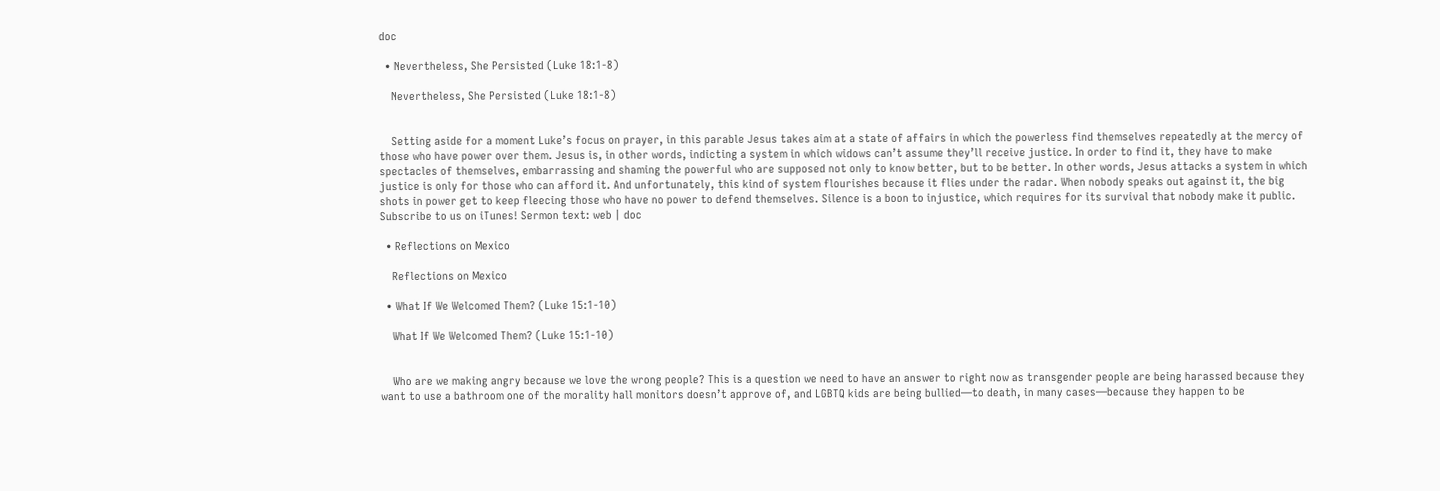doc

  • Nevertheless, She Persisted (Luke 18:1-8)

    Nevertheless, She Persisted (Luke 18:1-8)


    Setting aside for a moment Luke’s focus on prayer, in this parable Jesus takes aim at a state of affairs in which the powerless find themselves repeatedly at the mercy of those who have power over them. Jesus is, in other words, indicting a system in which widows can’t assume they’ll receive justice. In order to find it, they have to make spectacles of themselves, embarrassing and shaming the powerful who are supposed not only to know better, but to be better. In other words, Jesus attacks a system in which justice is only for those who can afford it. And unfortunately, this kind of system flourishes because it flies under the radar. When nobody speaks out against it, the big shots in power get to keep fleecing those who have no power to defend themselves. Silence is a boon to injustice, which requires for its survival that nobody make it public. Subscribe to us on iTunes! Sermon text: web | doc

  • Reflections on Mexico

    Reflections on Mexico

  • What If We Welcomed Them? (Luke 15:1-10)

    What If We Welcomed Them? (Luke 15:1-10)


    Who are we making angry because we love the wrong people? This is a question we need to have an answer to right now as transgender people are being harassed because they want to use a bathroom one of the morality hall monitors doesn’t approve of, and LGBTQ kids are being bullied—to death, in many cases—because they happen to be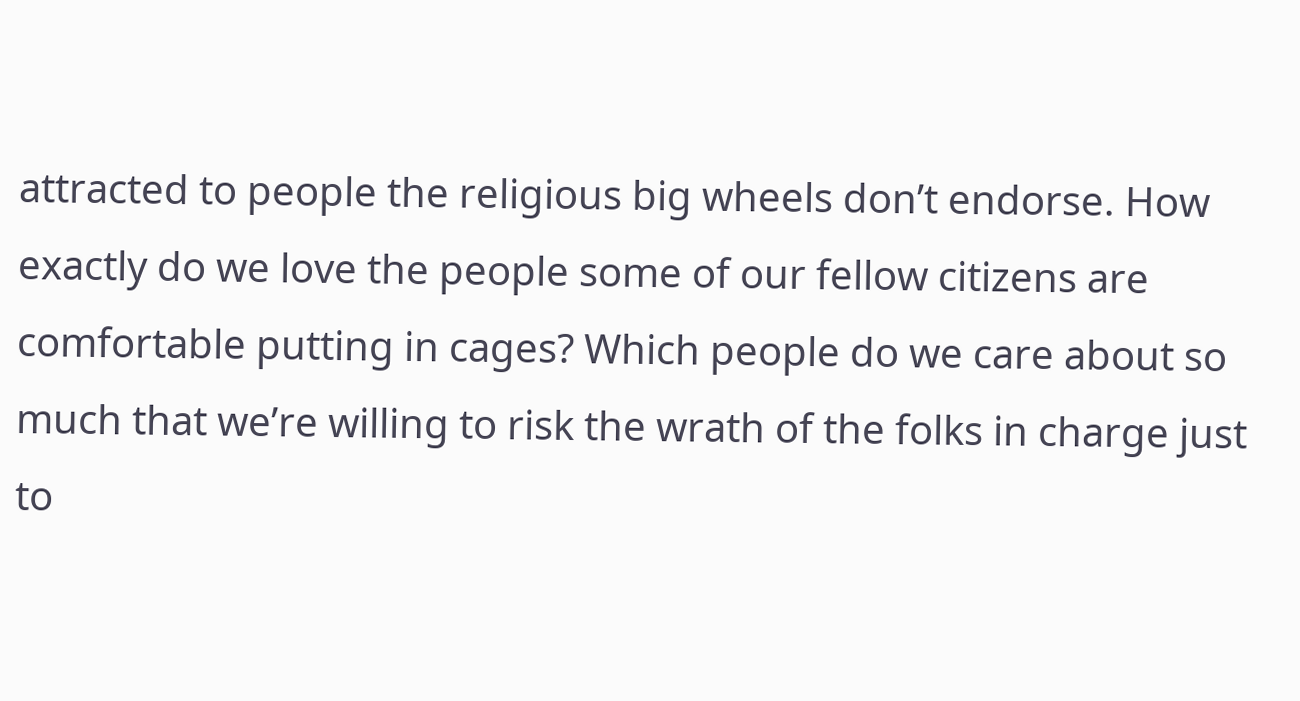attracted to people the religious big wheels don’t endorse. How exactly do we love the people some of our fellow citizens are comfortable putting in cages? Which people do we care about so much that we’re willing to risk the wrath of the folks in charge just to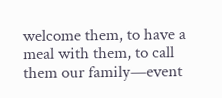welcome them, to have a meal with them, to call them our family—event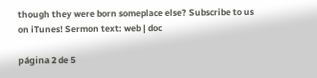though they were born someplace else? Subscribe to us on iTunes! Sermon text: web | doc

página 2 de 5